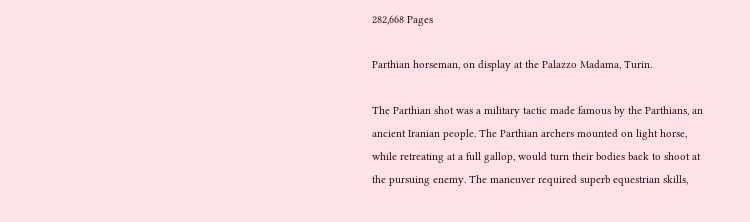282,668 Pages

Parthian horseman, on display at the Palazzo Madama, Turin.

The Parthian shot was a military tactic made famous by the Parthians, an ancient Iranian people. The Parthian archers mounted on light horse, while retreating at a full gallop, would turn their bodies back to shoot at the pursuing enemy. The maneuver required superb equestrian skills,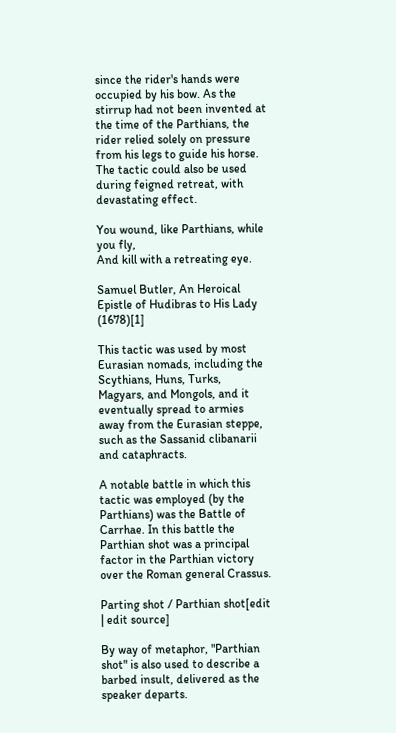since the rider's hands were occupied by his bow. As the stirrup had not been invented at the time of the Parthians, the rider relied solely on pressure from his legs to guide his horse. The tactic could also be used during feigned retreat, with devastating effect.

You wound, like Parthians, while you fly,
And kill with a retreating eye.

Samuel Butler, An Heroical Epistle of Hudibras to His Lady (1678)[1]

This tactic was used by most Eurasian nomads, including the Scythians, Huns, Turks, Magyars, and Mongols, and it eventually spread to armies away from the Eurasian steppe, such as the Sassanid clibanarii and cataphracts.

A notable battle in which this tactic was employed (by the Parthians) was the Battle of Carrhae. In this battle the Parthian shot was a principal factor in the Parthian victory over the Roman general Crassus.

Parting shot / Parthian shot[edit | edit source]

By way of metaphor, "Parthian shot" is also used to describe a barbed insult, delivered as the speaker departs.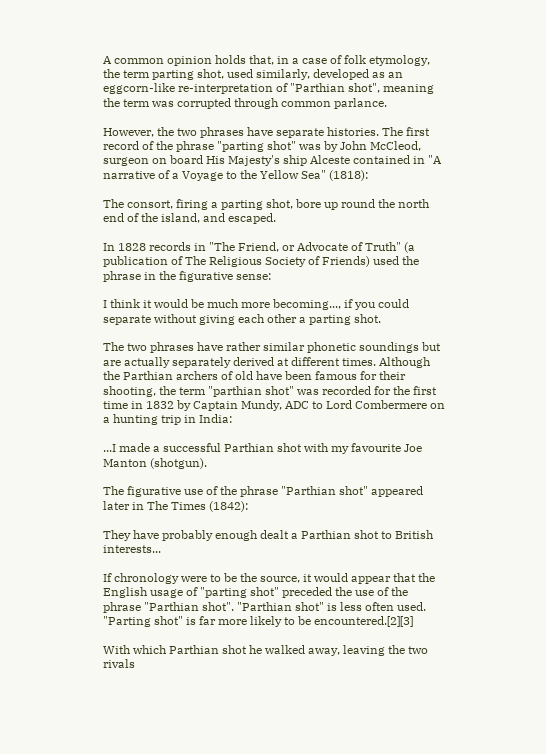A common opinion holds that, in a case of folk etymology, the term parting shot, used similarly, developed as an eggcorn-like re-interpretation of "Parthian shot", meaning the term was corrupted through common parlance.

However, the two phrases have separate histories. The first record of the phrase "parting shot" was by John McCleod, surgeon on board His Majesty's ship Alceste contained in "A narrative of a Voyage to the Yellow Sea" (1818):

The consort, firing a parting shot, bore up round the north end of the island, and escaped.

In 1828 records in "The Friend, or Advocate of Truth" (a publication of The Religious Society of Friends) used the phrase in the figurative sense:

I think it would be much more becoming..., if you could separate without giving each other a parting shot.

The two phrases have rather similar phonetic soundings but are actually separately derived at different times. Although the Parthian archers of old have been famous for their shooting, the term "parthian shot" was recorded for the first time in 1832 by Captain Mundy, ADC to Lord Combermere on a hunting trip in India:

...I made a successful Parthian shot with my favourite Joe Manton (shotgun).

The figurative use of the phrase "Parthian shot" appeared later in The Times (1842):

They have probably enough dealt a Parthian shot to British interests...

If chronology were to be the source, it would appear that the English usage of "parting shot" preceded the use of the phrase "Parthian shot". "Parthian shot" is less often used. "Parting shot" is far more likely to be encountered.[2][3]

With which Parthian shot he walked away, leaving the two rivals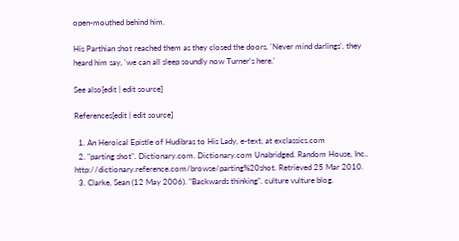open-mouthed behind him.

His Parthian shot reached them as they closed the doors. 'Never mind darlings', they heard him say, 'we can all sleep soundly now Turner's here.'

See also[edit | edit source]

References[edit | edit source]

  1. An Heroical Epistle of Hudibras to His Lady, e-text, at exclassics.com
  2. "parting shot". Dictionary.com. Dictionary.com Unabridged. Random House, Inc.. http://dictionary.reference.com/browse/parting%20shot. Retrieved 25 Mar 2010.
  3. Clarke, Sean (12 May 2006). "Backwards thinking". culture vulture blog.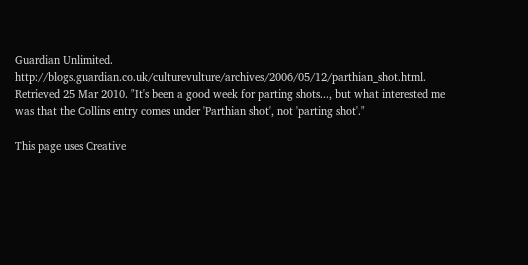Guardian Unlimited. http://blogs.guardian.co.uk/culturevulture/archives/2006/05/12/parthian_shot.html. Retrieved 25 Mar 2010. "It's been a good week for parting shots..., but what interested me was that the Collins entry comes under 'Parthian shot', not 'parting shot'."

This page uses Creative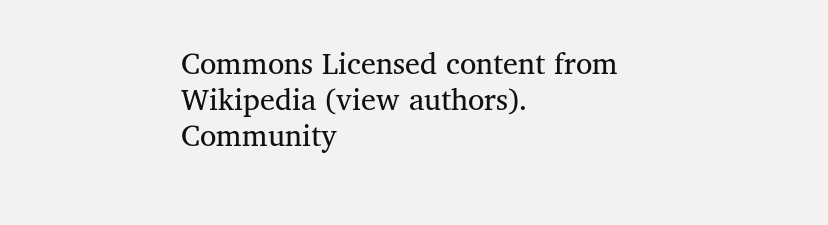Commons Licensed content from Wikipedia (view authors).
Community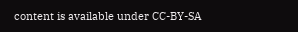content is available under CC-BY-SA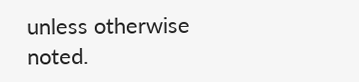unless otherwise noted.